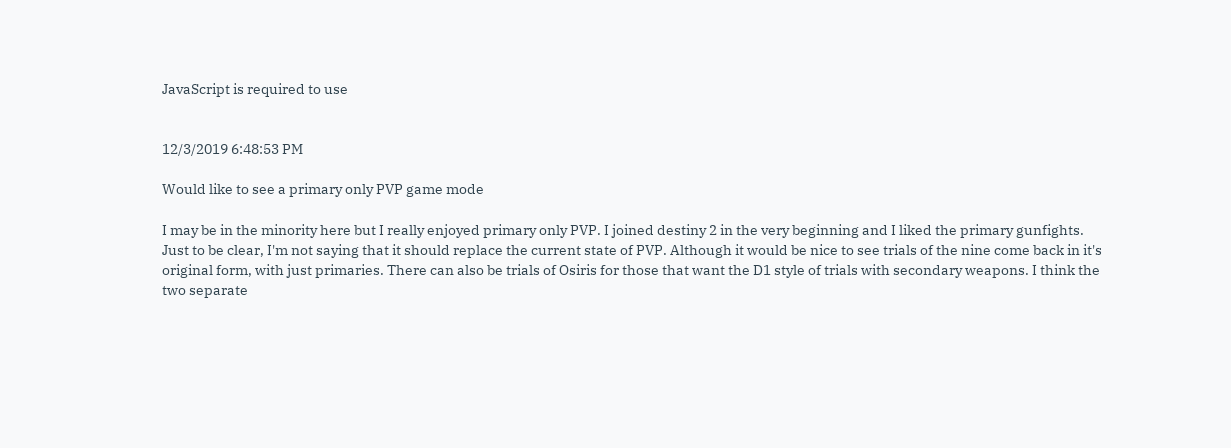JavaScript is required to use


12/3/2019 6:48:53 PM

Would like to see a primary only PVP game mode

I may be in the minority here but I really enjoyed primary only PVP. I joined destiny 2 in the very beginning and I liked the primary gunfights. Just to be clear, I'm not saying that it should replace the current state of PVP. Although it would be nice to see trials of the nine come back in it's original form, with just primaries. There can also be trials of Osiris for those that want the D1 style of trials with secondary weapons. I think the two separate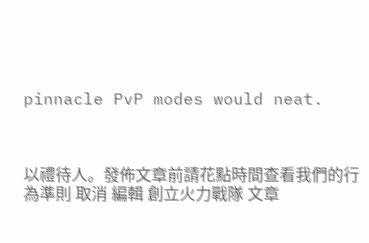pinnacle PvP modes would neat.



以禮待人。發佈文章前請花點時間查看我們的行為準則 取消 編輯 創立火力戰隊 文章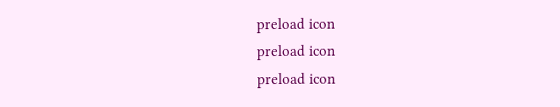preload icon
preload icon
preload icon